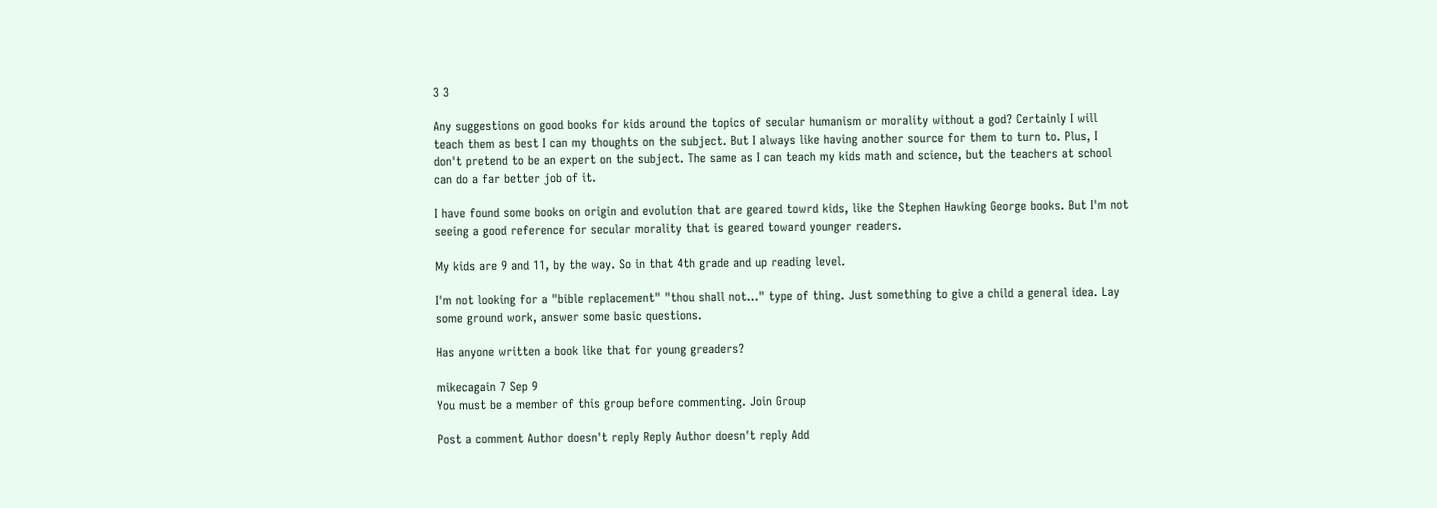3 3

Any suggestions on good books for kids around the topics of secular humanism or morality without a god? Certainly I will teach them as best I can my thoughts on the subject. But I always like having another source for them to turn to. Plus, I don't pretend to be an expert on the subject. The same as I can teach my kids math and science, but the teachers at school can do a far better job of it.

I have found some books on origin and evolution that are geared towrd kids, like the Stephen Hawking George books. But I'm not seeing a good reference for secular morality that is geared toward younger readers.

My kids are 9 and 11, by the way. So in that 4th grade and up reading level.

I'm not looking for a "bible replacement" "thou shall not..." type of thing. Just something to give a child a general idea. Lay some ground work, answer some basic questions.

Has anyone written a book like that for young greaders?

mikecagain 7 Sep 9
You must be a member of this group before commenting. Join Group

Post a comment Author doesn't reply Reply Author doesn't reply Add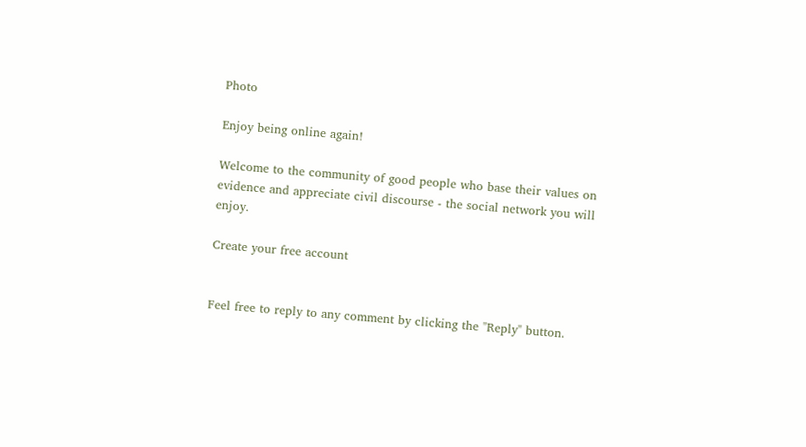Photo

Enjoy being online again!

Welcome to the community of good people who base their values on evidence and appreciate civil discourse - the social network you will enjoy.

Create your free account


Feel free to reply to any comment by clicking the "Reply" button.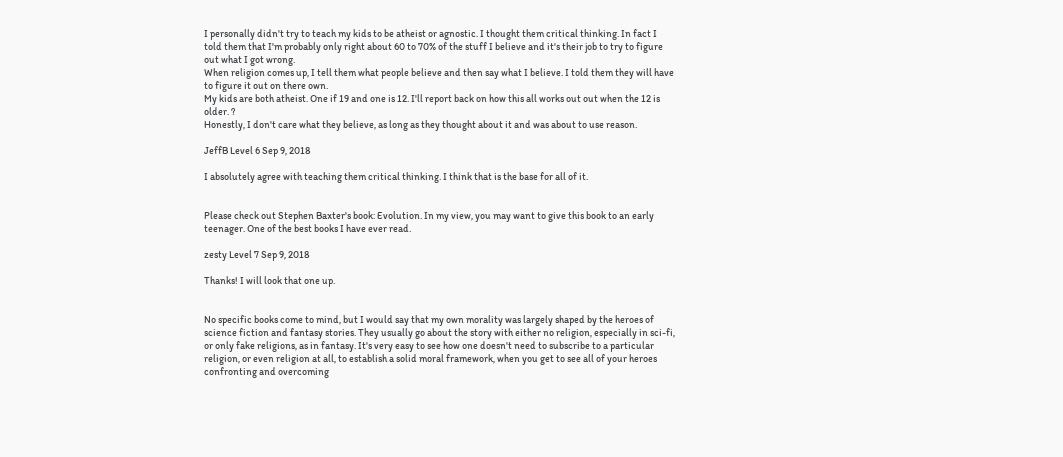I personally didn't try to teach my kids to be atheist or agnostic. I thought them critical thinking. In fact I told them that I'm probably only right about 60 to 70% of the stuff I believe and it's their job to try to figure out what I got wrong.
When religion comes up, I tell them what people believe and then say what I believe. I told them they will have to figure it out on there own.
My kids are both atheist. One if 19 and one is 12. I'll report back on how this all works out out when the 12 is older. ?
Honestly, I don't care what they believe, as long as they thought about it and was about to use reason.

JeffB Level 6 Sep 9, 2018

I absolutely agree with teaching them critical thinking. I think that is the base for all of it.


Please check out Stephen Baxter's book: Evolution. In my view, you may want to give this book to an early teenager. One of the best books I have ever read.

zesty Level 7 Sep 9, 2018

Thanks! I will look that one up.


No specific books come to mind, but I would say that my own morality was largely shaped by the heroes of science fiction and fantasy stories. They usually go about the story with either no religion, especially in sci-fi, or only fake religions, as in fantasy. It's very easy to see how one doesn't need to subscribe to a particular religion, or even religion at all, to establish a solid moral framework, when you get to see all of your heroes confronting and overcoming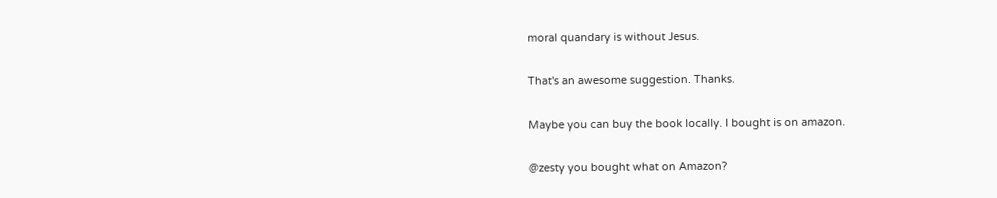moral quandary is without Jesus.

That's an awesome suggestion. Thanks.

Maybe you can buy the book locally. I bought is on amazon.

@zesty you bought what on Amazon?